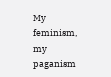My feminism, my paganism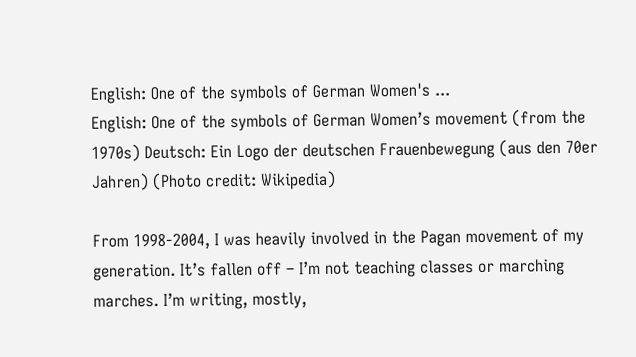English: One of the symbols of German Women's ...
English: One of the symbols of German Women’s movement (from the 1970s) Deutsch: Ein Logo der deutschen Frauenbewegung (aus den 70er Jahren) (Photo credit: Wikipedia)

From 1998-2004, I was heavily involved in the Pagan movement of my generation. It’s fallen off – I’m not teaching classes or marching marches. I’m writing, mostly,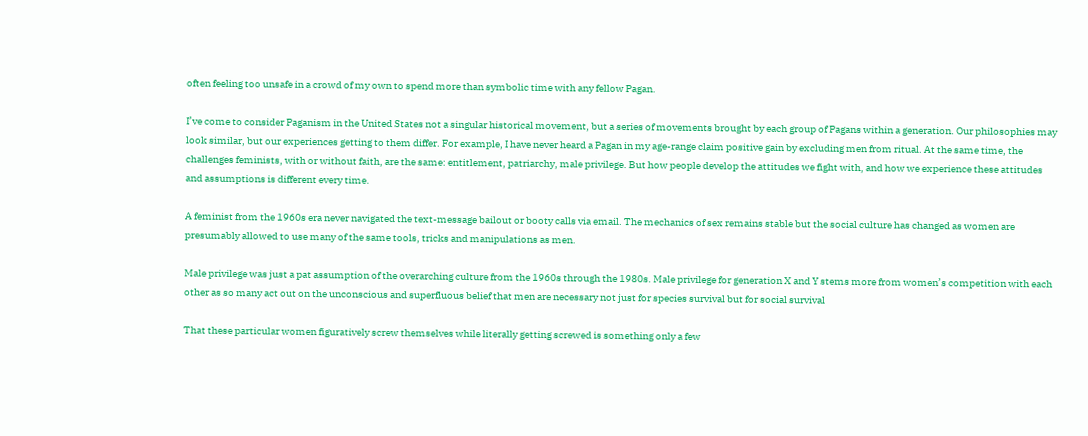often feeling too unsafe in a crowd of my own to spend more than symbolic time with any fellow Pagan.

I’ve come to consider Paganism in the United States not a singular historical movement, but a series of movements brought by each group of Pagans within a generation. Our philosophies may look similar, but our experiences getting to them differ. For example, I have never heard a Pagan in my age-range claim positive gain by excluding men from ritual. At the same time, the challenges feminists, with or without faith, are the same: entitlement, patriarchy, male privilege. But how people develop the attitudes we fight with, and how we experience these attitudes and assumptions is different every time.

A feminist from the 1960s era never navigated the text-message bailout or booty calls via email. The mechanics of sex remains stable but the social culture has changed as women are presumably allowed to use many of the same tools, tricks and manipulations as men.

Male privilege was just a pat assumption of the overarching culture from the 1960s through the 1980s. Male privilege for generation X and Y stems more from women’s competition with each other as so many act out on the unconscious and superfluous belief that men are necessary not just for species survival but for social survival

That these particular women figuratively screw themselves while literally getting screwed is something only a few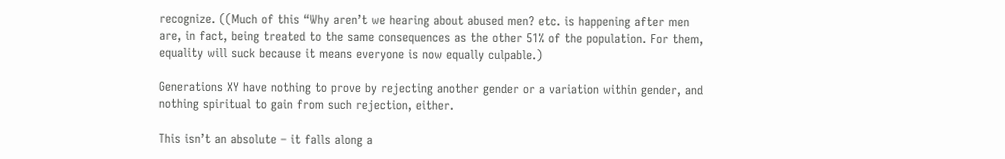recognize. ((Much of this “Why aren’t we hearing about abused men? etc. is happening after men are, in fact, being treated to the same consequences as the other 51% of the population. For them, equality will suck because it means everyone is now equally culpable.)

Generations XY have nothing to prove by rejecting another gender or a variation within gender, and nothing spiritual to gain from such rejection, either.

This isn’t an absolute – it falls along a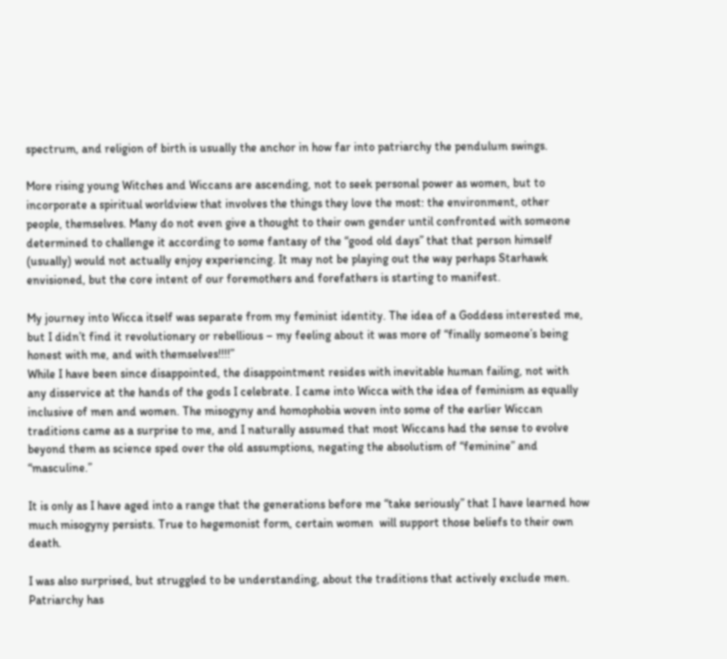spectrum, and religion of birth is usually the anchor in how far into patriarchy the pendulum swings.

More rising young Witches and Wiccans are ascending, not to seek personal power as women, but to incorporate a spiritual worldview that involves the things they love the most: the environment, other people, themselves. Many do not even give a thought to their own gender until confronted with someone determined to challenge it according to some fantasy of the “good old days” that that person himself (usually) would not actually enjoy experiencing. It may not be playing out the way perhaps Starhawk envisioned, but the core intent of our foremothers and forefathers is starting to manifest.

My journey into Wicca itself was separate from my feminist identity. The idea of a Goddess interested me, but I didn’t find it revolutionary or rebellious – my feeling about it was more of “finally someone’s being honest with me, and with themselves!!!!”
While I have been since disappointed, the disappointment resides with inevitable human failing, not with any disservice at the hands of the gods I celebrate. I came into Wicca with the idea of feminism as equally inclusive of men and women. The misogyny and homophobia woven into some of the earlier Wiccan traditions came as a surprise to me, and I naturally assumed that most Wiccans had the sense to evolve beyond them as science sped over the old assumptions, negating the absolutism of “feminine” and “masculine.”

It is only as I have aged into a range that the generations before me “take seriously” that I have learned how much misogyny persists. True to hegemonist form, certain women  will support those beliefs to their own death.

I was also surprised, but struggled to be understanding, about the traditions that actively exclude men. Patriarchy has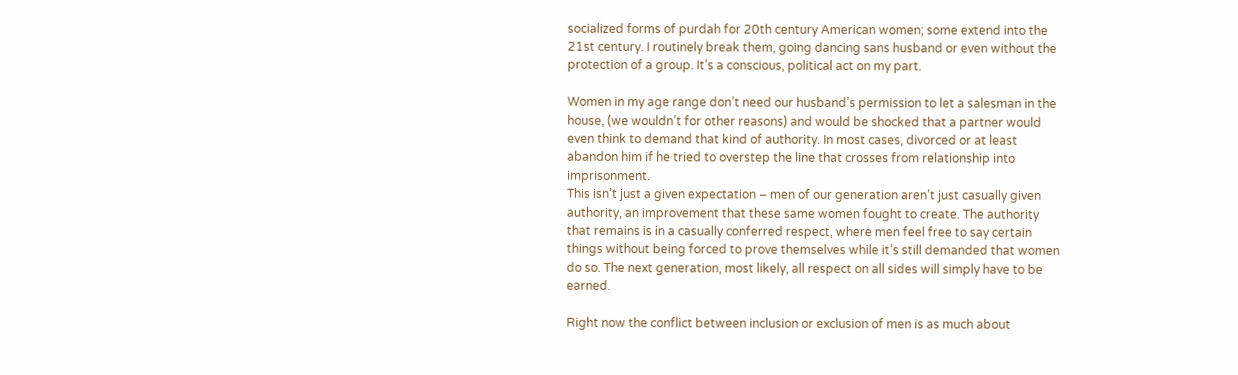socialized forms of purdah for 20th century American women; some extend into the 21st century. I routinely break them, going dancing sans husband or even without the protection of a group. It’s a conscious, political act on my part.

Women in my age range don’t need our husband’s permission to let a salesman in the house, (we wouldn’t for other reasons) and would be shocked that a partner would even think to demand that kind of authority. In most cases, divorced or at least abandon him if he tried to overstep the line that crosses from relationship into imprisonment.
This isn’t just a given expectation – men of our generation aren’t just casually given authority, an improvement that these same women fought to create. The authority that remains is in a casually conferred respect, where men feel free to say certain things without being forced to prove themselves while it’s still demanded that women do so. The next generation, most likely, all respect on all sides will simply have to be earned.

Right now the conflict between inclusion or exclusion of men is as much about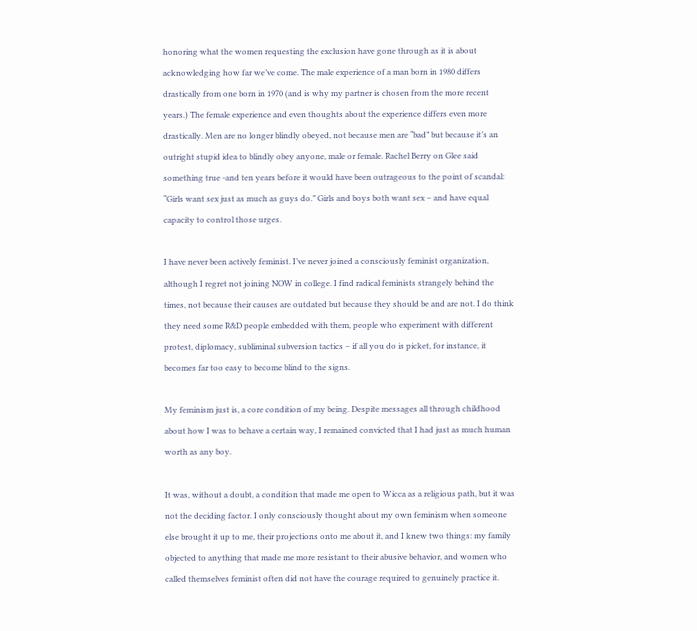honoring what the women requesting the exclusion have gone through as it is about acknowledging how far we’ve come. The male experience of a man born in 1980 differs drastically from one born in 1970 (and is why my partner is chosen from the more recent years.) The female experience and even thoughts about the experience differs even more drastically. Men are no longer blindly obeyed, not because men are “bad” but because it’s an outright stupid idea to blindly obey anyone, male or female. Rachel Berry on Glee said something true -and ten years before it would have been outrageous to the point of scandal: “Girls want sex just as much as guys do.” Girls and boys both want sex – and have equal capacity to control those urges.

I have never been actively feminist. I’ve never joined a consciously feminist organization, although I regret not joining NOW in college. I find radical feminists strangely behind the times, not because their causes are outdated but because they should be and are not. I do think they need some R&D people embedded with them, people who experiment with different protest, diplomacy, subliminal subversion tactics – if all you do is picket, for instance, it becomes far too easy to become blind to the signs.

My feminism just is, a core condition of my being. Despite messages all through childhood about how I was to behave a certain way, I remained convicted that I had just as much human worth as any boy.

It was, without a doubt, a condition that made me open to Wicca as a religious path, but it was not the deciding factor. I only consciously thought about my own feminism when someone else brought it up to me, their projections onto me about it, and I knew two things: my family objected to anything that made me more resistant to their abusive behavior, and women who called themselves feminist often did not have the courage required to genuinely practice it.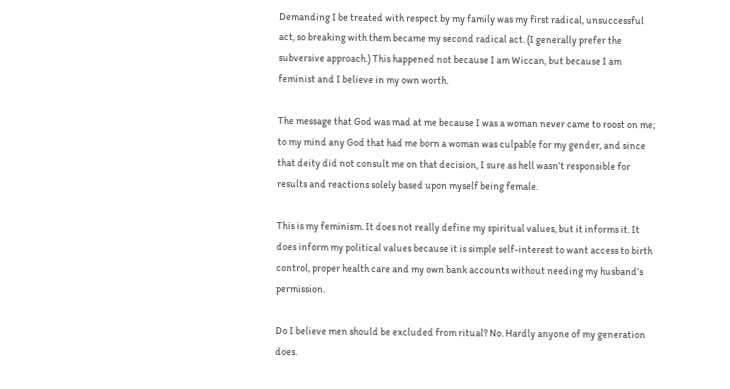Demanding I be treated with respect by my family was my first radical, unsuccessful act, so breaking with them became my second radical act. (I generally prefer the subversive approach.) This happened not because I am Wiccan, but because I am feminist and I believe in my own worth.

The message that God was mad at me because I was a woman never came to roost on me; to my mind any God that had me born a woman was culpable for my gender, and since that deity did not consult me on that decision, I sure as hell wasn’t responsible for results and reactions solely based upon myself being female.

This is my feminism. It does not really define my spiritual values, but it informs it. It does inform my political values because it is simple self-interest to want access to birth control, proper health care and my own bank accounts without needing my husband’s permission.

Do I believe men should be excluded from ritual? No. Hardly anyone of my generation does.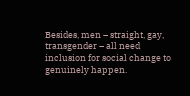Besides, men – straight, gay, transgender – all need inclusion for social change to genuinely happen.